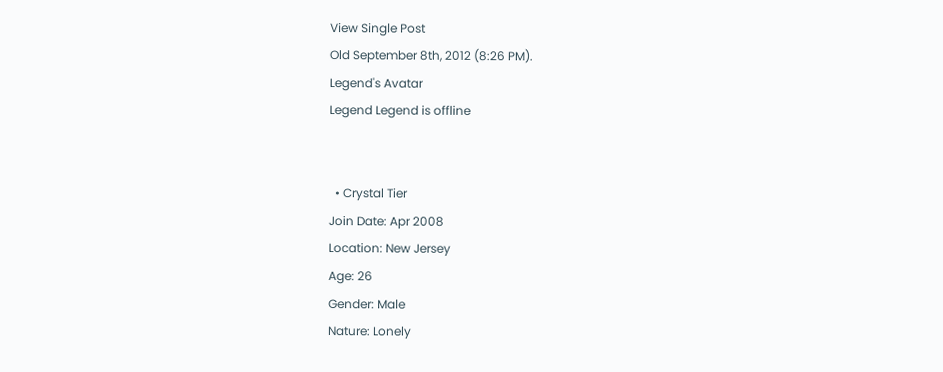View Single Post
Old September 8th, 2012 (8:26 PM).
Legend's Avatar
Legend Legend is offline


  • Crystal Tier
Join Date: Apr 2008
Location: New Jersey
Age: 26
Gender: Male
Nature: Lonely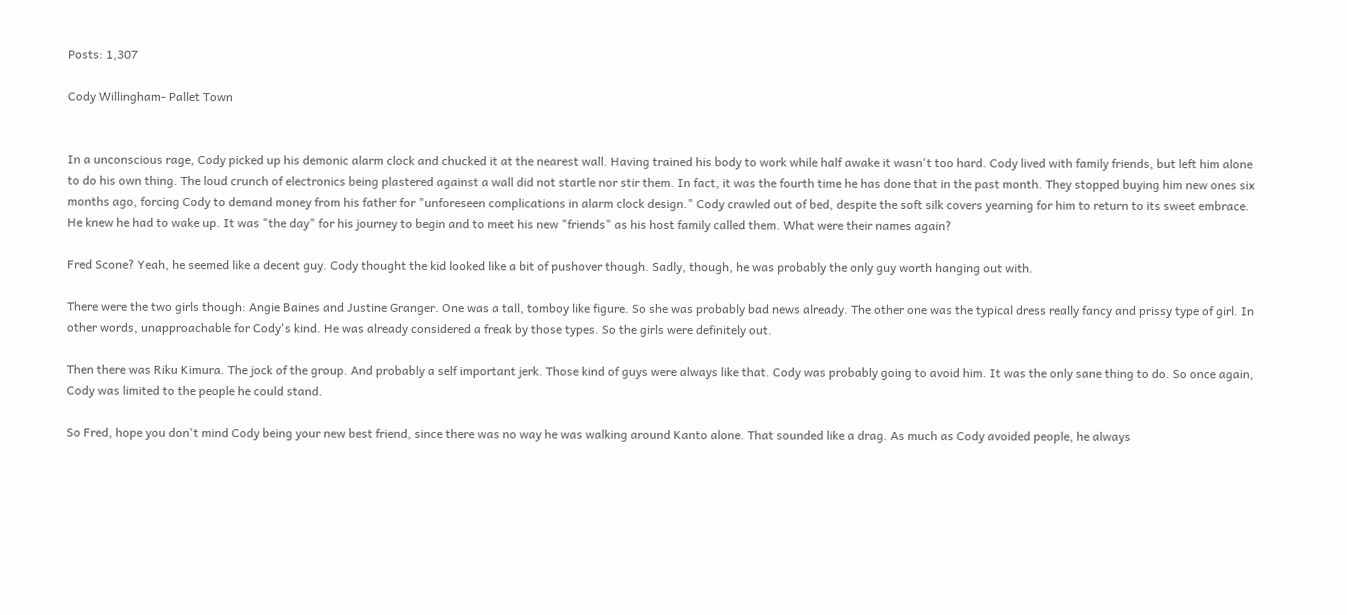Posts: 1,307

Cody Willingham- Pallet Town


In a unconscious rage, Cody picked up his demonic alarm clock and chucked it at the nearest wall. Having trained his body to work while half awake it wasn't too hard. Cody lived with family friends, but left him alone to do his own thing. The loud crunch of electronics being plastered against a wall did not startle nor stir them. In fact, it was the fourth time he has done that in the past month. They stopped buying him new ones six months ago, forcing Cody to demand money from his father for "unforeseen complications in alarm clock design." Cody crawled out of bed, despite the soft silk covers yearning for him to return to its sweet embrace. He knew he had to wake up. It was "the day" for his journey to begin and to meet his new "friends" as his host family called them. What were their names again?

Fred Scone? Yeah, he seemed like a decent guy. Cody thought the kid looked like a bit of pushover though. Sadly, though, he was probably the only guy worth hanging out with.

There were the two girls though: Angie Baines and Justine Granger. One was a tall, tomboy like figure. So she was probably bad news already. The other one was the typical dress really fancy and prissy type of girl. In other words, unapproachable for Cody's kind. He was already considered a freak by those types. So the girls were definitely out.

Then there was Riku Kimura. The jock of the group. And probably a self important jerk. Those kind of guys were always like that. Cody was probably going to avoid him. It was the only sane thing to do. So once again, Cody was limited to the people he could stand.

So Fred, hope you don't mind Cody being your new best friend, since there was no way he was walking around Kanto alone. That sounded like a drag. As much as Cody avoided people, he always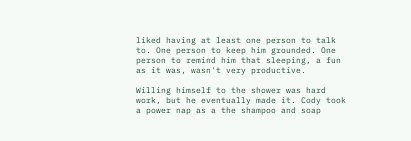liked having at least one person to talk to. One person to keep him grounded. One person to remind him that sleeping, a fun as it was, wasn't very productive.

Willing himself to the shower was hard work, but he eventually made it. Cody took a power nap as a the shampoo and soap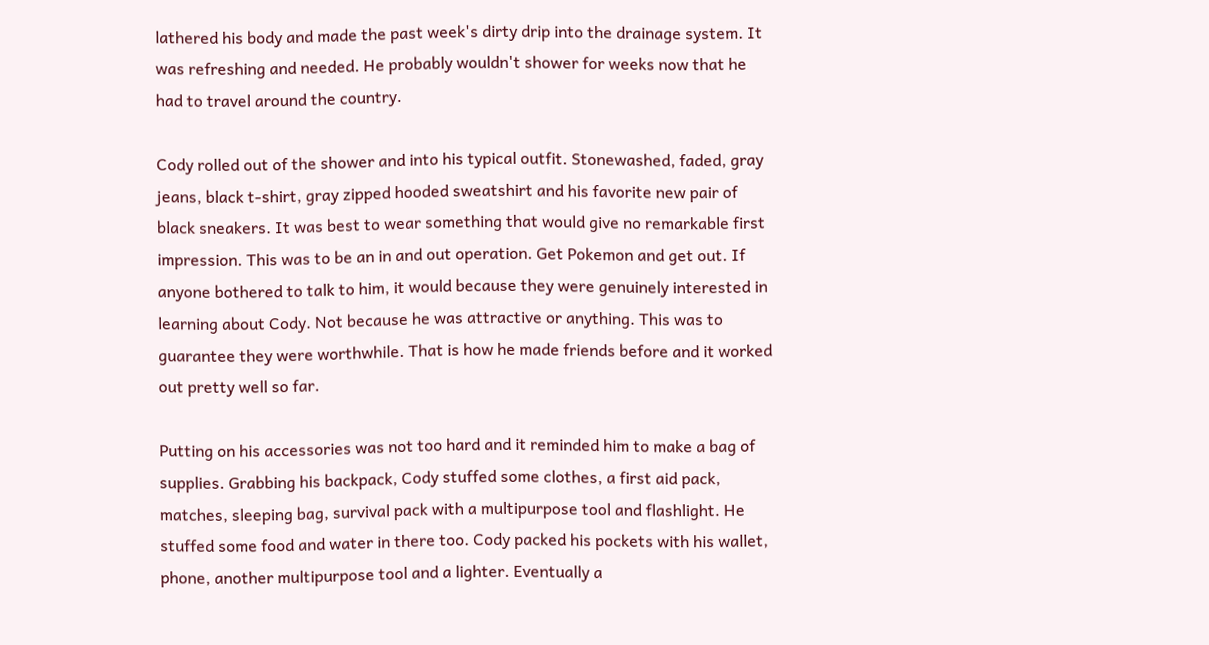lathered his body and made the past week's dirty drip into the drainage system. It was refreshing and needed. He probably wouldn't shower for weeks now that he had to travel around the country.

Cody rolled out of the shower and into his typical outfit. Stonewashed, faded, gray jeans, black t-shirt, gray zipped hooded sweatshirt and his favorite new pair of black sneakers. It was best to wear something that would give no remarkable first impression. This was to be an in and out operation. Get Pokemon and get out. If anyone bothered to talk to him, it would because they were genuinely interested in learning about Cody. Not because he was attractive or anything. This was to guarantee they were worthwhile. That is how he made friends before and it worked out pretty well so far.

Putting on his accessories was not too hard and it reminded him to make a bag of supplies. Grabbing his backpack, Cody stuffed some clothes, a first aid pack, matches, sleeping bag, survival pack with a multipurpose tool and flashlight. He stuffed some food and water in there too. Cody packed his pockets with his wallet, phone, another multipurpose tool and a lighter. Eventually a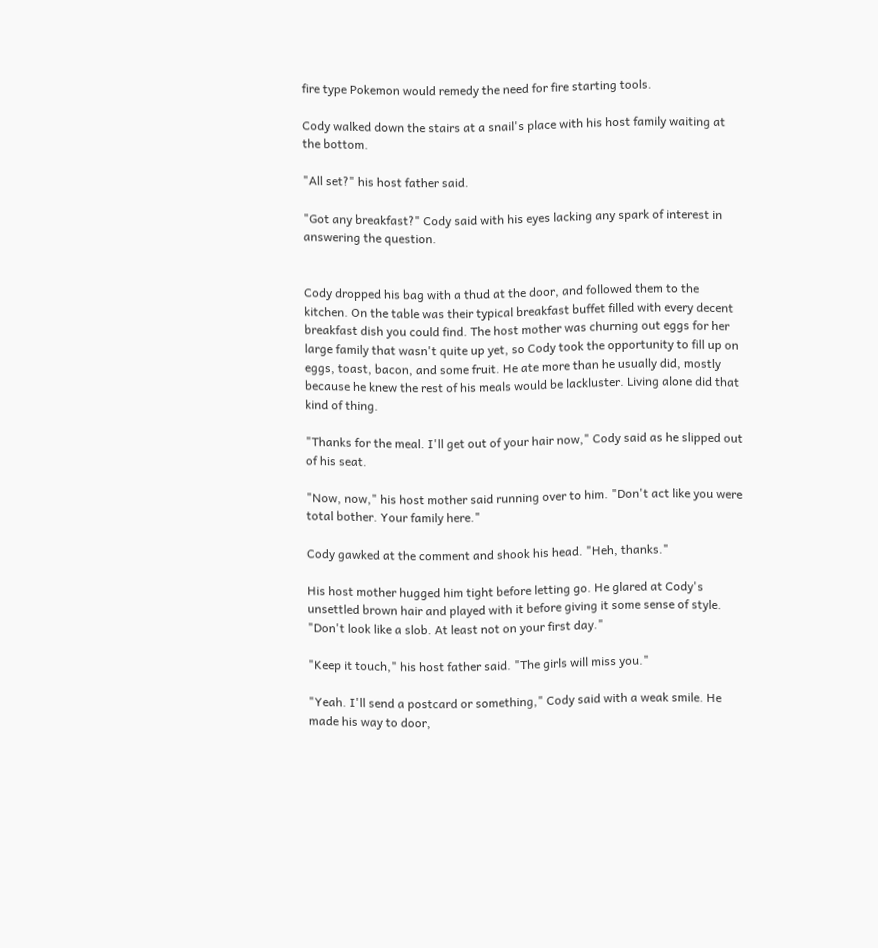fire type Pokemon would remedy the need for fire starting tools.

Cody walked down the stairs at a snail's place with his host family waiting at the bottom.

"All set?" his host father said.

"Got any breakfast?" Cody said with his eyes lacking any spark of interest in answering the question.


Cody dropped his bag with a thud at the door, and followed them to the kitchen. On the table was their typical breakfast buffet filled with every decent breakfast dish you could find. The host mother was churning out eggs for her large family that wasn't quite up yet, so Cody took the opportunity to fill up on eggs, toast, bacon, and some fruit. He ate more than he usually did, mostly because he knew the rest of his meals would be lackluster. Living alone did that kind of thing.

"Thanks for the meal. I'll get out of your hair now," Cody said as he slipped out of his seat.

"Now, now," his host mother said running over to him. "Don't act like you were total bother. Your family here."

Cody gawked at the comment and shook his head. "Heh, thanks."

His host mother hugged him tight before letting go. He glared at Cody's unsettled brown hair and played with it before giving it some sense of style. "Don't look like a slob. At least not on your first day."

"Keep it touch," his host father said. "The girls will miss you."

"Yeah. I'll send a postcard or something," Cody said with a weak smile. He made his way to door,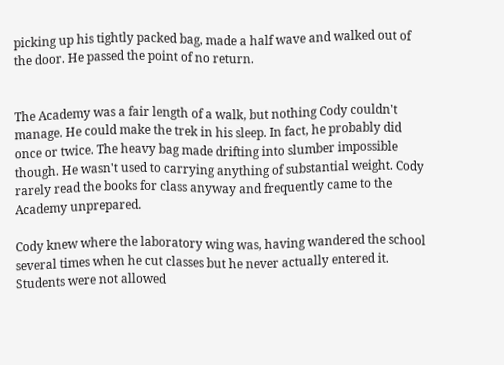picking up his tightly packed bag, made a half wave and walked out of the door. He passed the point of no return.


The Academy was a fair length of a walk, but nothing Cody couldn't manage. He could make the trek in his sleep. In fact, he probably did once or twice. The heavy bag made drifting into slumber impossible though. He wasn't used to carrying anything of substantial weight. Cody rarely read the books for class anyway and frequently came to the Academy unprepared.

Cody knew where the laboratory wing was, having wandered the school several times when he cut classes but he never actually entered it. Students were not allowed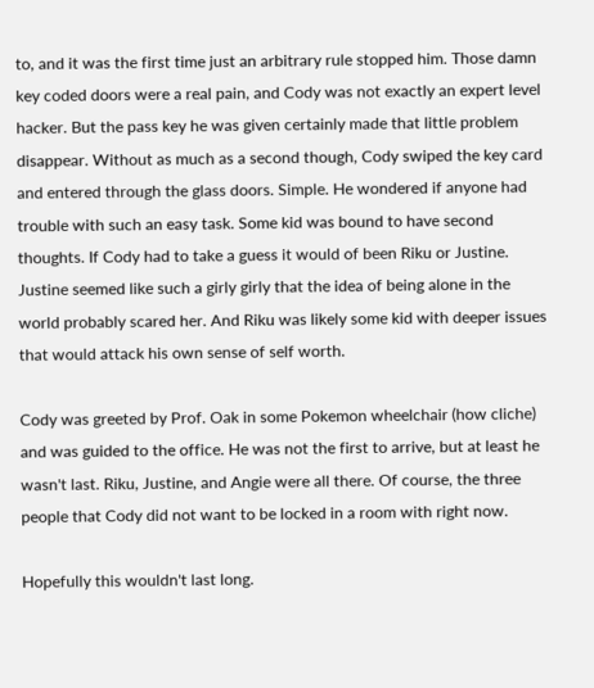to, and it was the first time just an arbitrary rule stopped him. Those damn key coded doors were a real pain, and Cody was not exactly an expert level hacker. But the pass key he was given certainly made that little problem disappear. Without as much as a second though, Cody swiped the key card and entered through the glass doors. Simple. He wondered if anyone had trouble with such an easy task. Some kid was bound to have second thoughts. If Cody had to take a guess it would of been Riku or Justine. Justine seemed like such a girly girly that the idea of being alone in the world probably scared her. And Riku was likely some kid with deeper issues that would attack his own sense of self worth.

Cody was greeted by Prof. Oak in some Pokemon wheelchair (how cliche) and was guided to the office. He was not the first to arrive, but at least he wasn't last. Riku, Justine, and Angie were all there. Of course, the three people that Cody did not want to be locked in a room with right now.

Hopefully this wouldn't last long.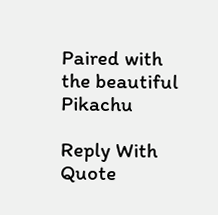Paired with the beautiful Pikachu

Reply With Quote